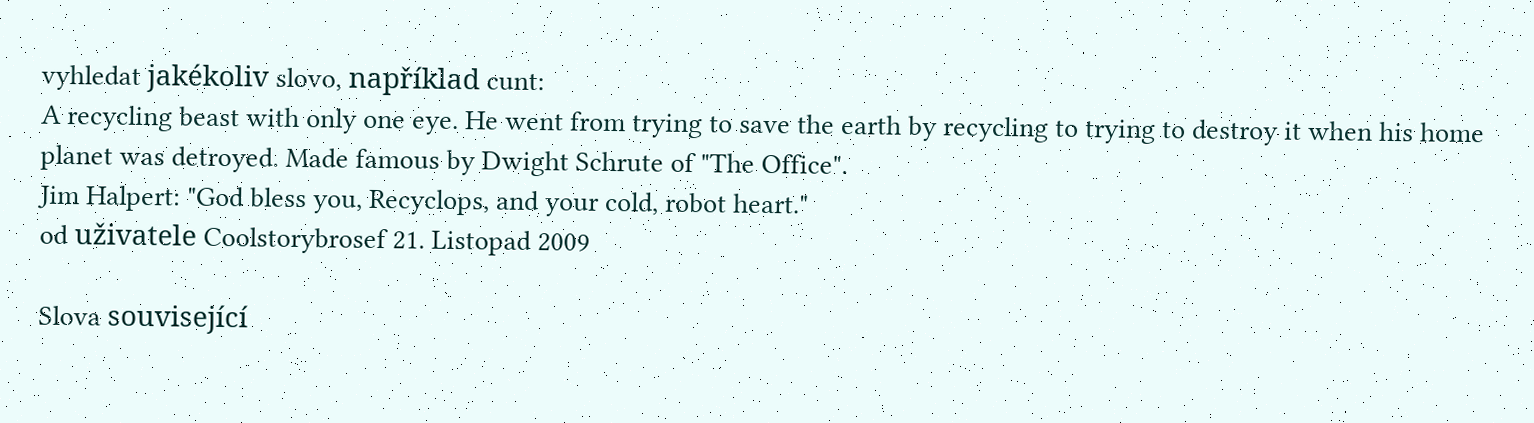vyhledat jakékoliv slovo, například cunt:
A recycling beast with only one eye. He went from trying to save the earth by recycling to trying to destroy it when his home planet was detroyed. Made famous by Dwight Schrute of "The Office".
Jim Halpert: "God bless you, Recyclops, and your cold, robot heart."
od uživatele Coolstorybrosef 21. Listopad 2009

Slova související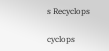s Recyclops

cyclops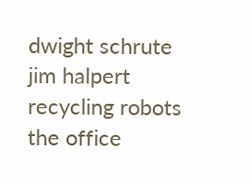dwight schrute jim halpert recycling robots the office